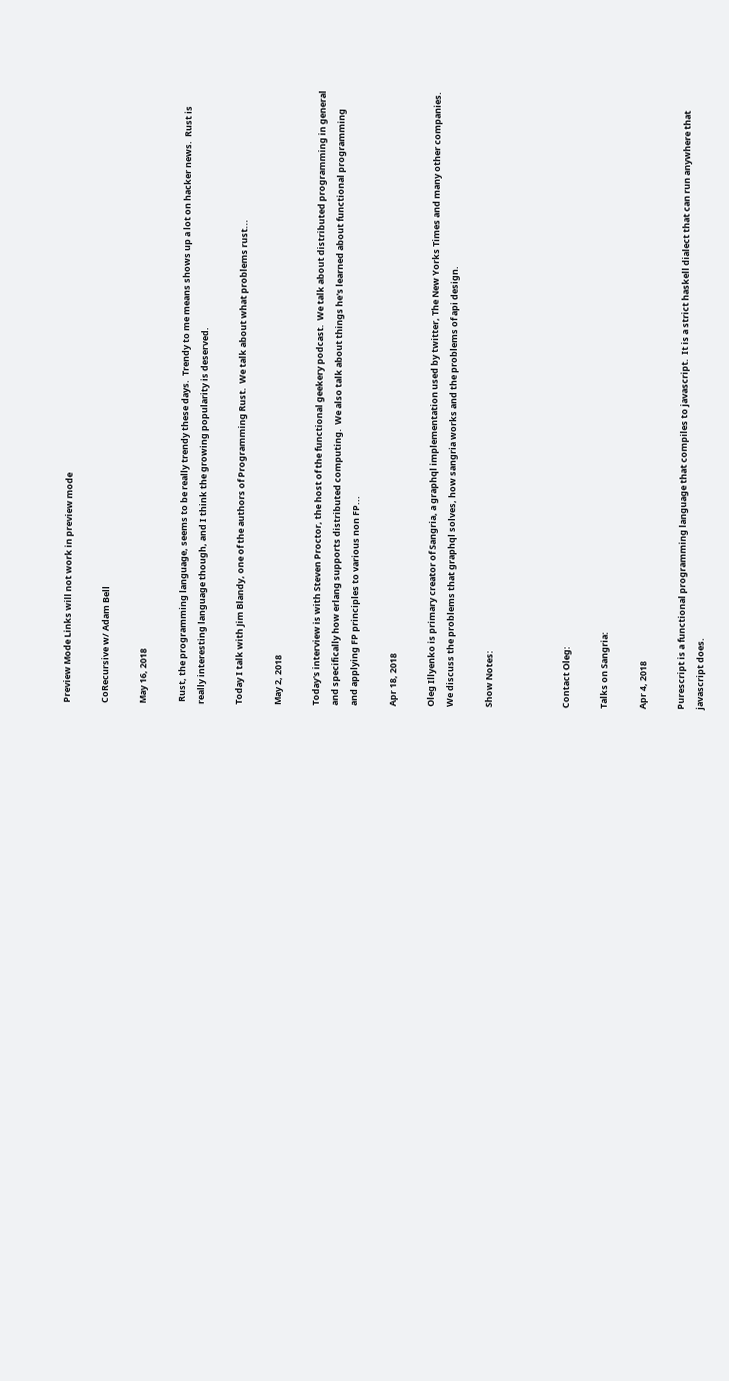Preview Mode Links will not work in preview mode

CoRecursive w/ Adam Bell

May 16, 2018

 Rust, the programming language, seems to be really trendy these days.  Trendy to me means shows up a lot on hacker news.  Rust is really interesting language though, and I think the growing popularity is deserved.

Today I talk with Jim Blandy, one of the authors of Programming Rust.  We talk about what problems rust...

May 2, 2018

Today's interview is with Steven Proctor, the host of the functional geekery podcast.  We talk about distributed programming in general and specifically how erlang supports distributed computing.  We also talk about things he's learned about functional programming and applying FP principles to various non FP...

Apr 18, 2018

Oleg Illyenko is primary creator of Sangria, a graphql implementation used by twitter, The New Yorks Times and many other companies.  We discuss the problems that graphql solves, how sangria works and the problems of api design.

Show Notes:



Contact Oleg:

Talks on Sangria:

Apr 4, 2018

Purescript is a functional programming language that compiles to javascript.  It is a strict haskell dialect that can run anywhere that javascript does.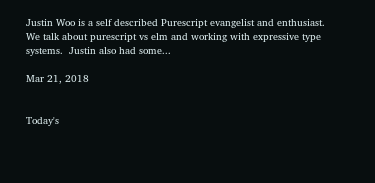Justin Woo is a self described Purescript evangelist and enthusiast. We talk about purescript vs elm and working with expressive type systems.  Justin also had some...

Mar 21, 2018


Today's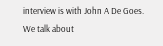interview is with John A De Goes. We talk about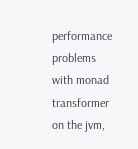performance problems with monad transformer on the jvm,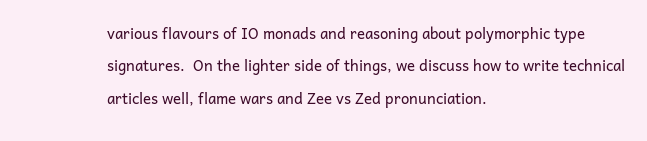various flavours of IO monads and reasoning about polymorphic type signatures.  On the lighter side of things, we discuss how to write technical articles well, flame wars and Zee vs Zed pronunciation.